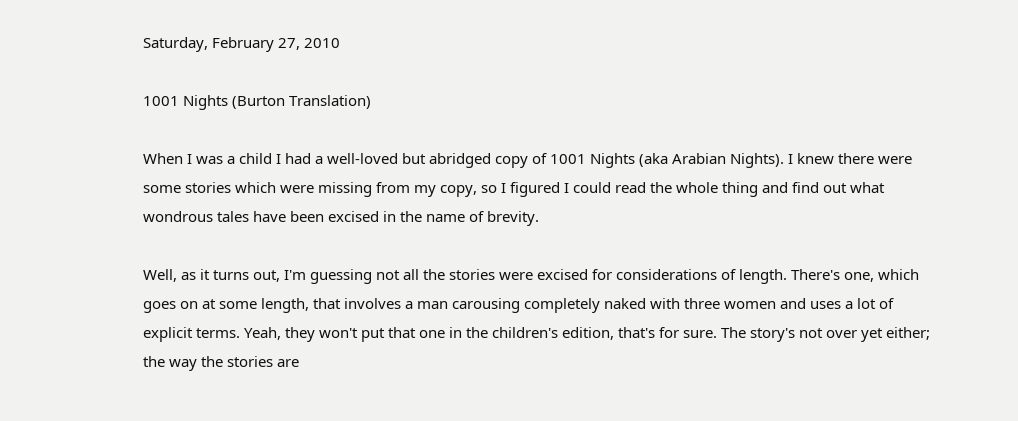Saturday, February 27, 2010

1001 Nights (Burton Translation)

When I was a child I had a well-loved but abridged copy of 1001 Nights (aka Arabian Nights). I knew there were some stories which were missing from my copy, so I figured I could read the whole thing and find out what wondrous tales have been excised in the name of brevity.

Well, as it turns out, I'm guessing not all the stories were excised for considerations of length. There's one, which goes on at some length, that involves a man carousing completely naked with three women and uses a lot of explicit terms. Yeah, they won't put that one in the children's edition, that's for sure. The story's not over yet either; the way the stories are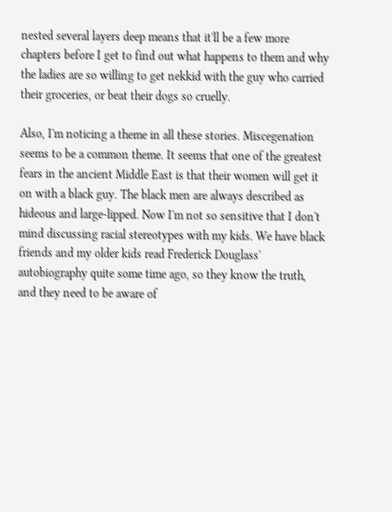nested several layers deep means that it'll be a few more chapters before I get to find out what happens to them and why the ladies are so willing to get nekkid with the guy who carried their groceries, or beat their dogs so cruelly.

Also, I'm noticing a theme in all these stories. Miscegenation seems to be a common theme. It seems that one of the greatest fears in the ancient Middle East is that their women will get it on with a black guy. The black men are always described as hideous and large-lipped. Now I'm not so sensitive that I don't mind discussing racial stereotypes with my kids. We have black friends and my older kids read Frederick Douglass' autobiography quite some time ago, so they know the truth, and they need to be aware of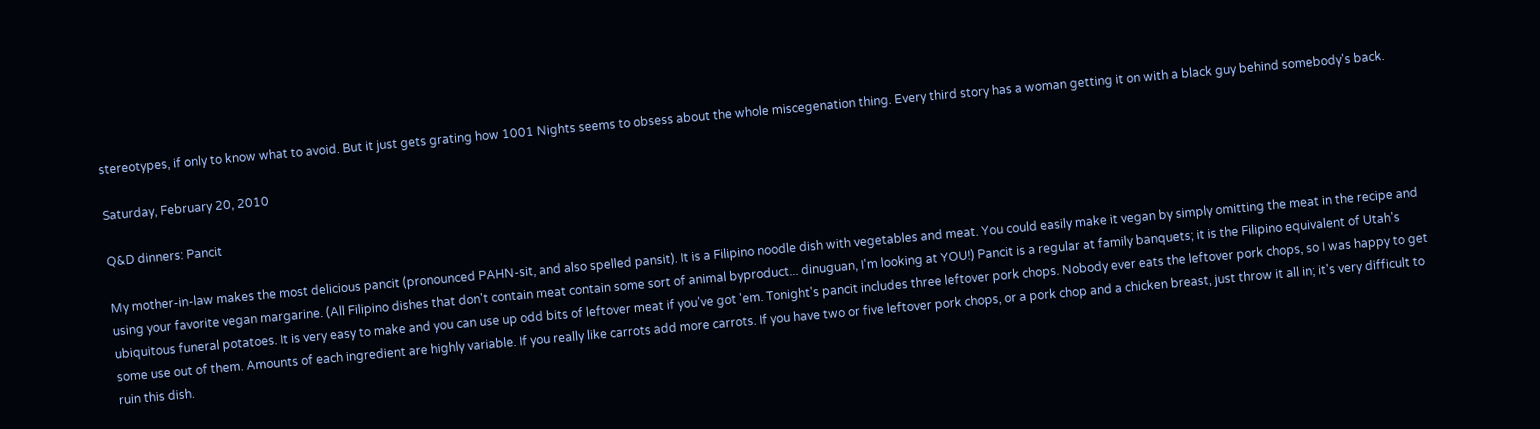stereotypes, if only to know what to avoid. But it just gets grating how 1001 Nights seems to obsess about the whole miscegenation thing. Every third story has a woman getting it on with a black guy behind somebody's back.

Saturday, February 20, 2010

Q&D dinners: Pancit

My mother-in-law makes the most delicious pancit (pronounced PAHN-sit, and also spelled pansit). It is a Filipino noodle dish with vegetables and meat. You could easily make it vegan by simply omitting the meat in the recipe and using your favorite vegan margarine. (All Filipino dishes that don't contain meat contain some sort of animal byproduct... dinuguan, I'm looking at YOU!) Pancit is a regular at family banquets; it is the Filipino equivalent of Utah's ubiquitous funeral potatoes. It is very easy to make and you can use up odd bits of leftover meat if you've got 'em. Tonight's pancit includes three leftover pork chops. Nobody ever eats the leftover pork chops, so I was happy to get some use out of them. Amounts of each ingredient are highly variable. If you really like carrots add more carrots. If you have two or five leftover pork chops, or a pork chop and a chicken breast, just throw it all in; it's very difficult to ruin this dish.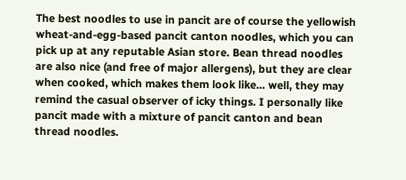The best noodles to use in pancit are of course the yellowish wheat-and-egg-based pancit canton noodles, which you can pick up at any reputable Asian store. Bean thread noodles are also nice (and free of major allergens), but they are clear when cooked, which makes them look like... well, they may remind the casual observer of icky things. I personally like pancit made with a mixture of pancit canton and bean thread noodles.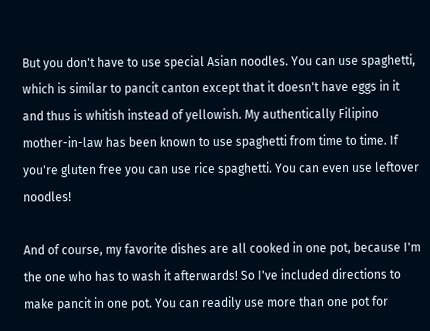But you don't have to use special Asian noodles. You can use spaghetti, which is similar to pancit canton except that it doesn't have eggs in it and thus is whitish instead of yellowish. My authentically Filipino mother-in-law has been known to use spaghetti from time to time. If you're gluten free you can use rice spaghetti. You can even use leftover noodles!

And of course, my favorite dishes are all cooked in one pot, because I'm the one who has to wash it afterwards! So I've included directions to make pancit in one pot. You can readily use more than one pot for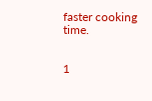faster cooking time.


1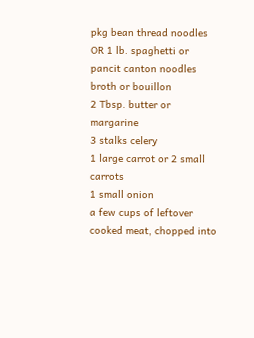pkg bean thread noodles OR 1 lb. spaghetti or pancit canton noodles
broth or bouillon
2 Tbsp. butter or margarine
3 stalks celery
1 large carrot or 2 small carrots
1 small onion
a few cups of leftover cooked meat, chopped into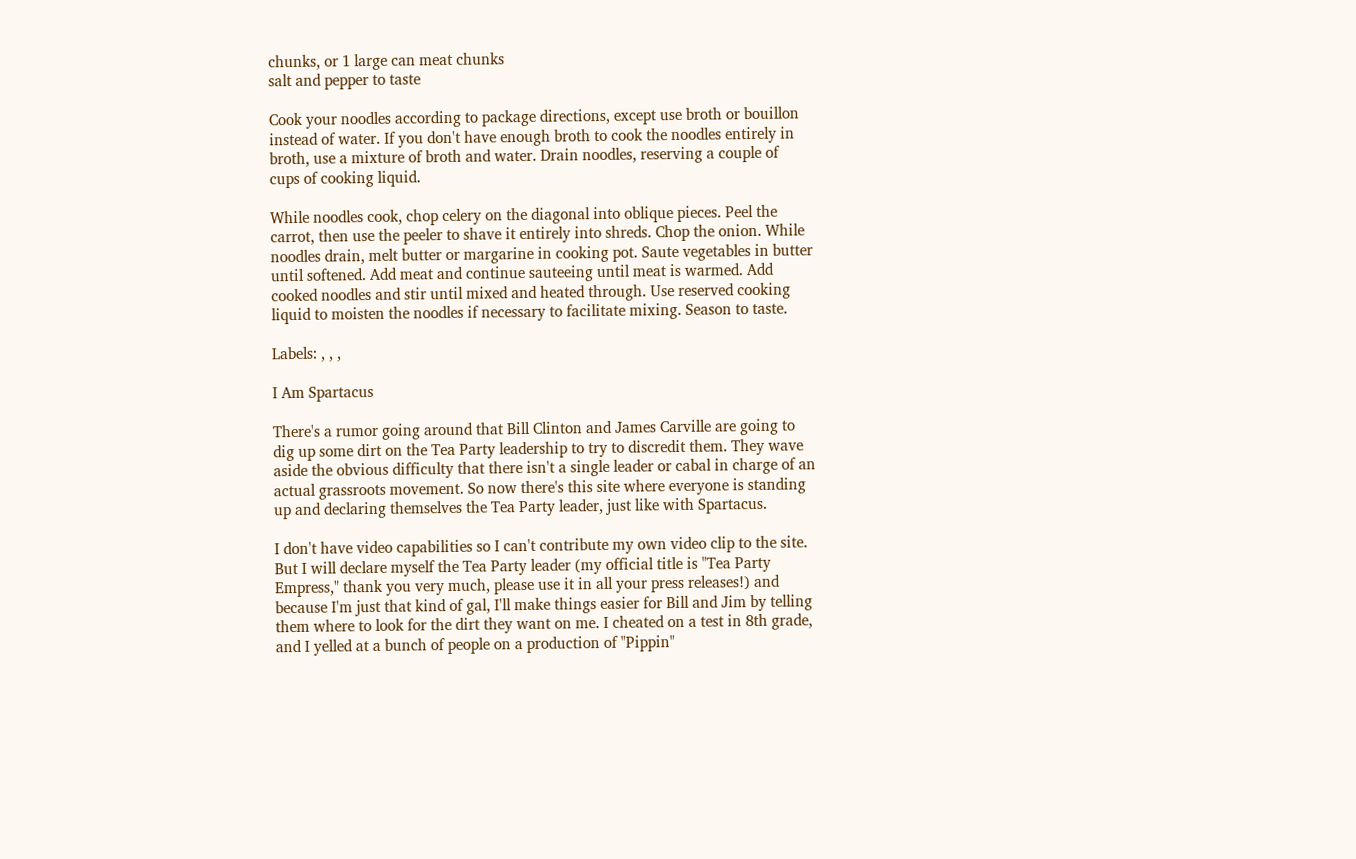chunks, or 1 large can meat chunks
salt and pepper to taste

Cook your noodles according to package directions, except use broth or bouillon instead of water. If you don't have enough broth to cook the noodles entirely in broth, use a mixture of broth and water. Drain noodles, reserving a couple of cups of cooking liquid.

While noodles cook, chop celery on the diagonal into oblique pieces. Peel the carrot, then use the peeler to shave it entirely into shreds. Chop the onion. While noodles drain, melt butter or margarine in cooking pot. Saute vegetables in butter until softened. Add meat and continue sauteeing until meat is warmed. Add cooked noodles and stir until mixed and heated through. Use reserved cooking liquid to moisten the noodles if necessary to facilitate mixing. Season to taste.

Labels: , , ,

I Am Spartacus

There's a rumor going around that Bill Clinton and James Carville are going to dig up some dirt on the Tea Party leadership to try to discredit them. They wave aside the obvious difficulty that there isn't a single leader or cabal in charge of an actual grassroots movement. So now there's this site where everyone is standing up and declaring themselves the Tea Party leader, just like with Spartacus.

I don't have video capabilities so I can't contribute my own video clip to the site. But I will declare myself the Tea Party leader (my official title is "Tea Party Empress," thank you very much, please use it in all your press releases!) and because I'm just that kind of gal, I'll make things easier for Bill and Jim by telling them where to look for the dirt they want on me. I cheated on a test in 8th grade, and I yelled at a bunch of people on a production of "Pippin"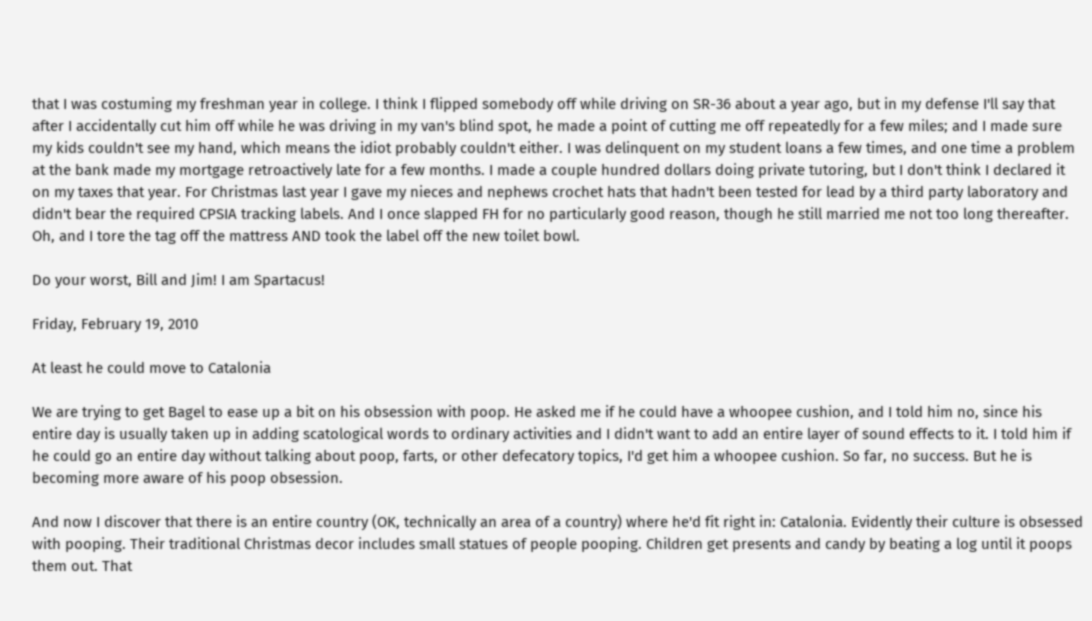that I was costuming my freshman year in college. I think I flipped somebody off while driving on SR-36 about a year ago, but in my defense I'll say that after I accidentally cut him off while he was driving in my van's blind spot, he made a point of cutting me off repeatedly for a few miles; and I made sure my kids couldn't see my hand, which means the idiot probably couldn't either. I was delinquent on my student loans a few times, and one time a problem at the bank made my mortgage retroactively late for a few months. I made a couple hundred dollars doing private tutoring, but I don't think I declared it on my taxes that year. For Christmas last year I gave my nieces and nephews crochet hats that hadn't been tested for lead by a third party laboratory and didn't bear the required CPSIA tracking labels. And I once slapped FH for no particularly good reason, though he still married me not too long thereafter. Oh, and I tore the tag off the mattress AND took the label off the new toilet bowl.

Do your worst, Bill and Jim! I am Spartacus!

Friday, February 19, 2010

At least he could move to Catalonia

We are trying to get Bagel to ease up a bit on his obsession with poop. He asked me if he could have a whoopee cushion, and I told him no, since his entire day is usually taken up in adding scatological words to ordinary activities and I didn't want to add an entire layer of sound effects to it. I told him if he could go an entire day without talking about poop, farts, or other defecatory topics, I'd get him a whoopee cushion. So far, no success. But he is becoming more aware of his poop obsession.

And now I discover that there is an entire country (OK, technically an area of a country) where he'd fit right in: Catalonia. Evidently their culture is obsessed with pooping. Their traditional Christmas decor includes small statues of people pooping. Children get presents and candy by beating a log until it poops them out. That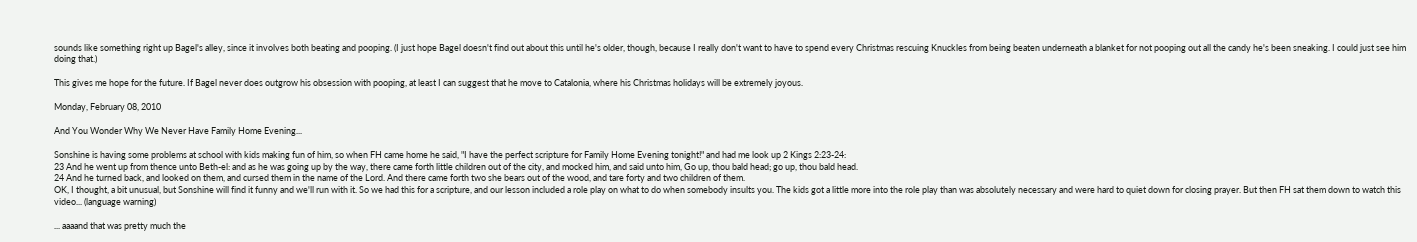sounds like something right up Bagel's alley, since it involves both beating and pooping. (I just hope Bagel doesn't find out about this until he's older, though, because I really don't want to have to spend every Christmas rescuing Knuckles from being beaten underneath a blanket for not pooping out all the candy he's been sneaking. I could just see him doing that.)

This gives me hope for the future. If Bagel never does outgrow his obsession with pooping, at least I can suggest that he move to Catalonia, where his Christmas holidays will be extremely joyous.

Monday, February 08, 2010

And You Wonder Why We Never Have Family Home Evening...

Sonshine is having some problems at school with kids making fun of him, so when FH came home he said, "I have the perfect scripture for Family Home Evening tonight!" and had me look up 2 Kings 2:23-24:
23 And he went up from thence unto Beth-el: and as he was going up by the way, there came forth little children out of the city, and mocked him, and said unto him, Go up, thou bald head; go up, thou bald head.
24 And he turned back, and looked on them, and cursed them in the name of the Lord. And there came forth two she bears out of the wood, and tare forty and two children of them.
OK, I thought, a bit unusual, but Sonshine will find it funny and we'll run with it. So we had this for a scripture, and our lesson included a role play on what to do when somebody insults you. The kids got a little more into the role play than was absolutely necessary and were hard to quiet down for closing prayer. But then FH sat them down to watch this video... (language warning)

... aaaand that was pretty much the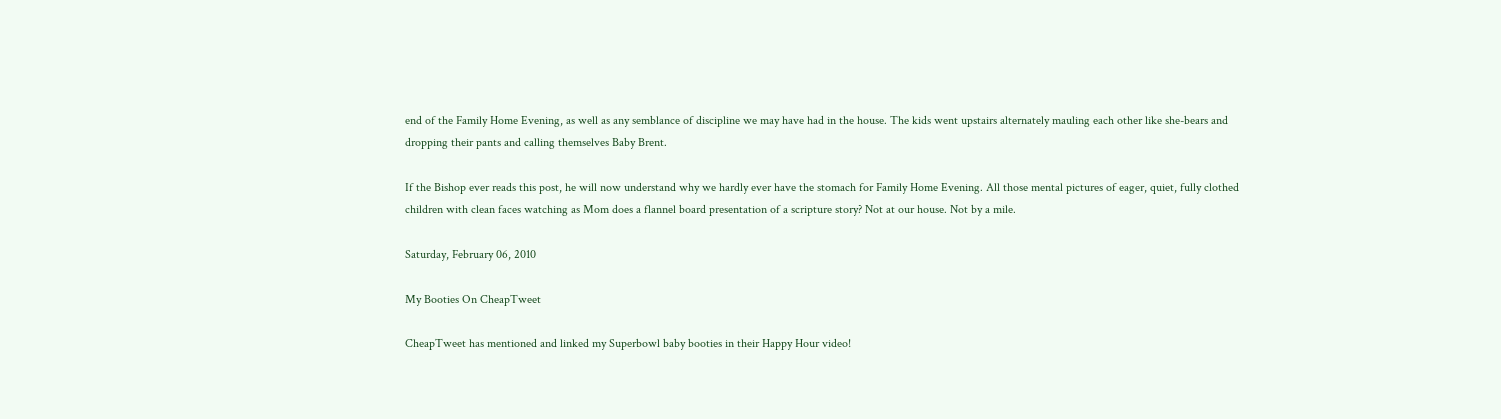end of the Family Home Evening, as well as any semblance of discipline we may have had in the house. The kids went upstairs alternately mauling each other like she-bears and dropping their pants and calling themselves Baby Brent.

If the Bishop ever reads this post, he will now understand why we hardly ever have the stomach for Family Home Evening. All those mental pictures of eager, quiet, fully clothed children with clean faces watching as Mom does a flannel board presentation of a scripture story? Not at our house. Not by a mile.

Saturday, February 06, 2010

My Booties On CheapTweet

CheapTweet has mentioned and linked my Superbowl baby booties in their Happy Hour video!